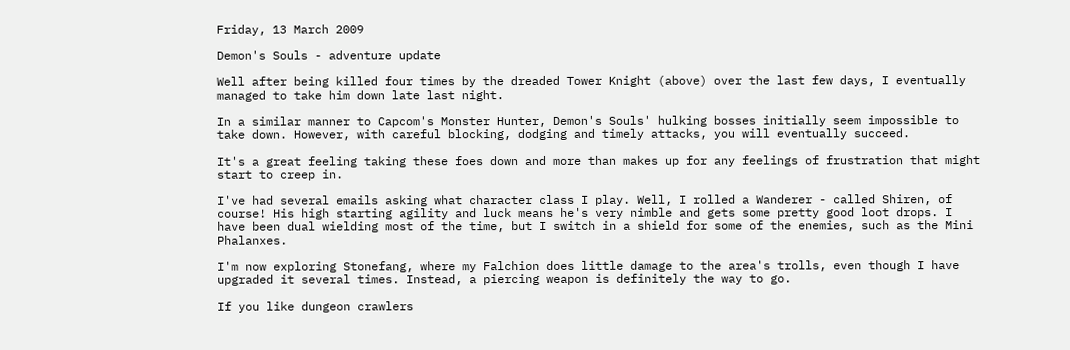Friday, 13 March 2009

Demon's Souls - adventure update

Well after being killed four times by the dreaded Tower Knight (above) over the last few days, I eventually managed to take him down late last night.

In a similar manner to Capcom's Monster Hunter, Demon's Souls' hulking bosses initially seem impossible to take down. However, with careful blocking, dodging and timely attacks, you will eventually succeed.

It's a great feeling taking these foes down and more than makes up for any feelings of frustration that might start to creep in.

I've had several emails asking what character class I play. Well, I rolled a Wanderer - called Shiren, of course! His high starting agility and luck means he's very nimble and gets some pretty good loot drops. I have been dual wielding most of the time, but I switch in a shield for some of the enemies, such as the Mini Phalanxes.

I'm now exploring Stonefang, where my Falchion does little damage to the area's trolls, even though I have upgraded it several times. Instead, a piercing weapon is definitely the way to go.

If you like dungeon crawlers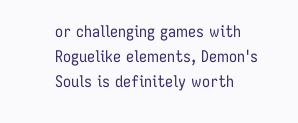or challenging games with Roguelike elements, Demon's Souls is definitely worth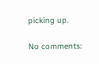picking up.

No comments: